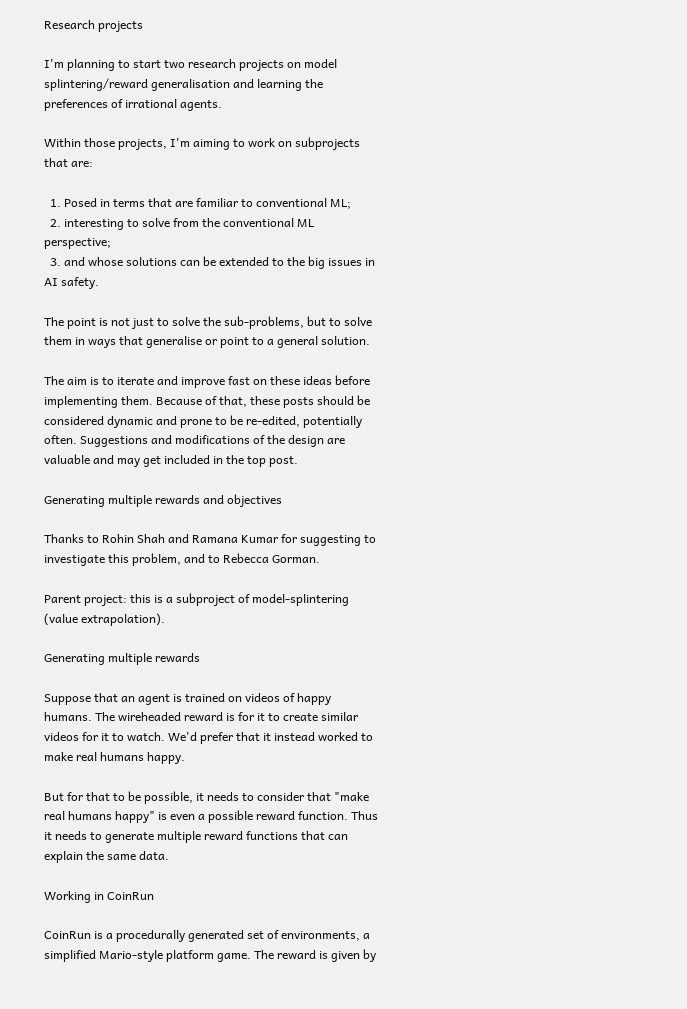Research projects

I'm planning to start two research projects on model splintering/reward generalisation and learning the preferences of irrational agents.

Within those projects, I'm aiming to work on subprojects that are:

  1. Posed in terms that are familiar to conventional ML;
  2. interesting to solve from the conventional ML perspective;
  3. and whose solutions can be extended to the big issues in AI safety.

The point is not just to solve the sub-problems, but to solve them in ways that generalise or point to a general solution.

The aim is to iterate and improve fast on these ideas before implementing them. Because of that, these posts should be considered dynamic and prone to be re-edited, potentially often. Suggestions and modifications of the design are valuable and may get included in the top post.

Generating multiple rewards and objectives

Thanks to Rohin Shah and Ramana Kumar for suggesting to investigate this problem, and to Rebecca Gorman.

Parent project: this is a subproject of model-splintering (value extrapolation).

Generating multiple rewards

Suppose that an agent is trained on videos of happy humans. The wireheaded reward is for it to create similar videos for it to watch. We'd prefer that it instead worked to make real humans happy.

But for that to be possible, it needs to consider that "make real humans happy" is even a possible reward function. Thus it needs to generate multiple reward functions that can explain the same data.

Working in CoinRun

CoinRun is a procedurally generated set of environments, a simplified Mario-style platform game. The reward is given by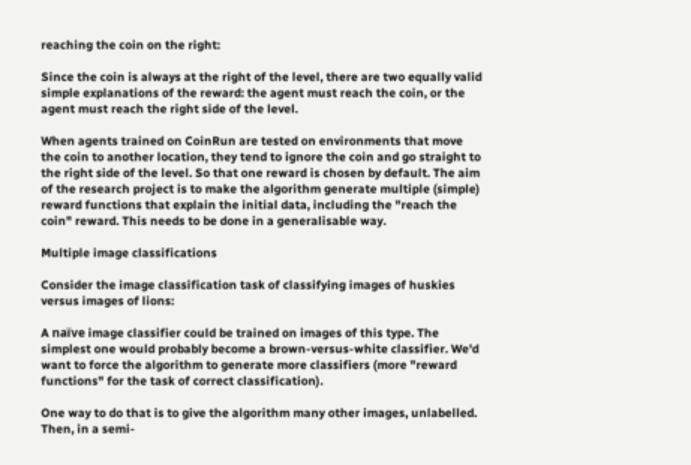reaching the coin on the right:

Since the coin is always at the right of the level, there are two equally valid simple explanations of the reward: the agent must reach the coin, or the agent must reach the right side of the level.

When agents trained on CoinRun are tested on environments that move the coin to another location, they tend to ignore the coin and go straight to the right side of the level. So that one reward is chosen by default. The aim of the research project is to make the algorithm generate multiple (simple) reward functions that explain the initial data, including the "reach the coin" reward. This needs to be done in a generalisable way.

Multiple image classifications

Consider the image classification task of classifying images of huskies versus images of lions:

A naïve image classifier could be trained on images of this type. The simplest one would probably become a brown-versus-white classifier. We'd want to force the algorithm to generate more classifiers (more "reward functions" for the task of correct classification).

One way to do that is to give the algorithm many other images, unlabelled. Then, in a semi-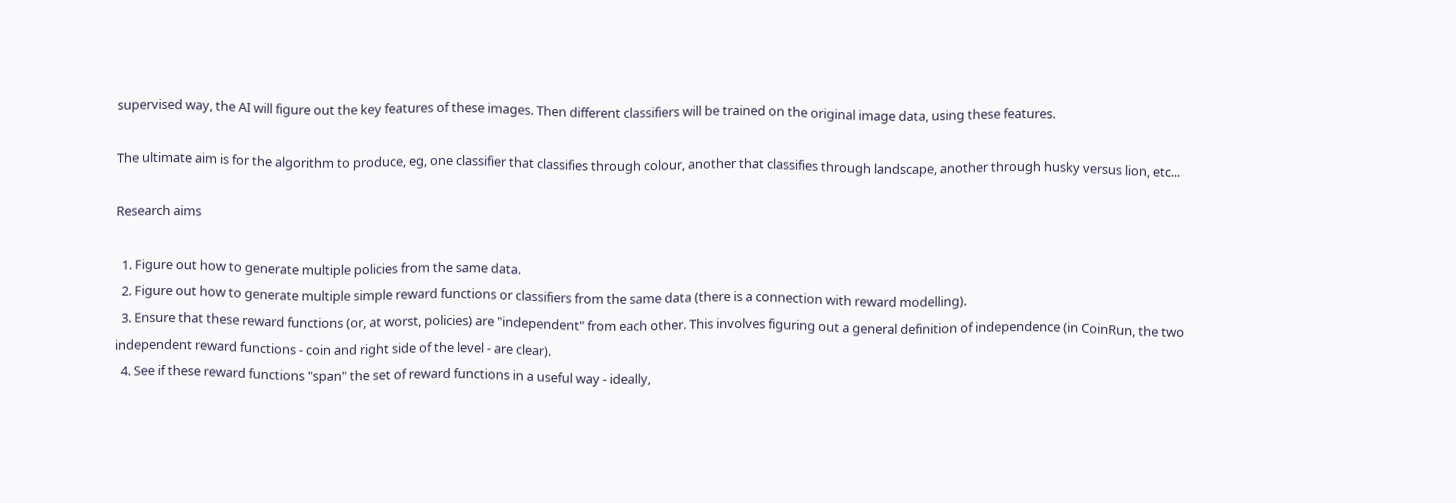supervised way, the AI will figure out the key features of these images. Then different classifiers will be trained on the original image data, using these features.

The ultimate aim is for the algorithm to produce, eg, one classifier that classifies through colour, another that classifies through landscape, another through husky versus lion, etc...

Research aims

  1. Figure out how to generate multiple policies from the same data.
  2. Figure out how to generate multiple simple reward functions or classifiers from the same data (there is a connection with reward modelling).
  3. Ensure that these reward functions (or, at worst, policies) are "independent" from each other. This involves figuring out a general definition of independence (in CoinRun, the two independent reward functions - coin and right side of the level - are clear).
  4. See if these reward functions "span" the set of reward functions in a useful way - ideally,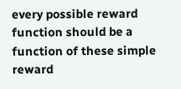every possible reward function should be a function of these simple reward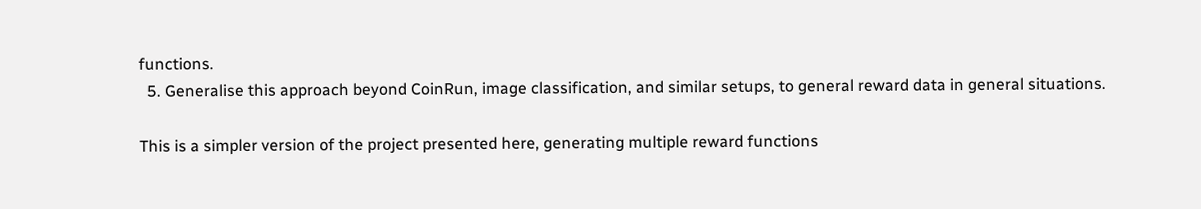functions.
  5. Generalise this approach beyond CoinRun, image classification, and similar setups, to general reward data in general situations.

This is a simpler version of the project presented here, generating multiple reward functions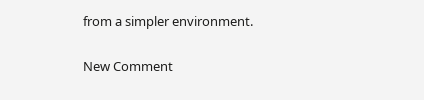from a simpler environment.

New Comment